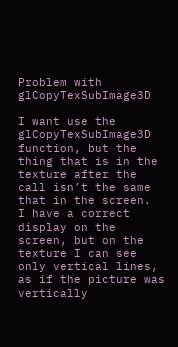Problem with glCopyTexSubImage3D

I want use the glCopyTexSubImage3D function, but the thing that is in the texture after the call isn’t the same that in the screen.
I have a correct display on the screen, but on the texture I can see only vertical lines, as if the picture was vertically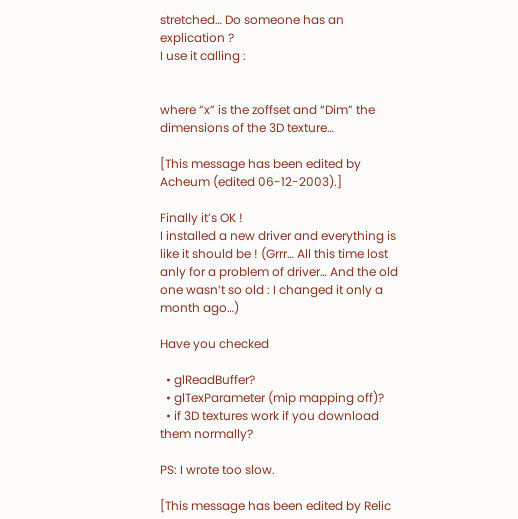stretched… Do someone has an explication ?
I use it calling :


where “x” is the zoffset and “Dim” the dimensions of the 3D texture…

[This message has been edited by Acheum (edited 06-12-2003).]

Finally it’s OK !
I installed a new driver and everything is like it should be ! (Grrr… All this time lost anly for a problem of driver… And the old one wasn’t so old : I changed it only a month ago…)

Have you checked

  • glReadBuffer?
  • glTexParameter (mip mapping off)?
  • if 3D textures work if you download them normally?

PS: I wrote too slow.

[This message has been edited by Relic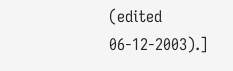(edited 06-12-2003).]